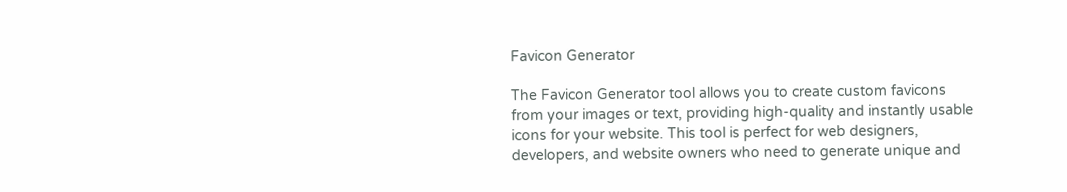Favicon Generator

The Favicon Generator tool allows you to create custom favicons from your images or text, providing high-quality and instantly usable icons for your website. This tool is perfect for web designers, developers, and website owners who need to generate unique and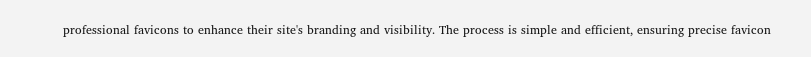professional favicons to enhance their site's branding and visibility. The process is simple and efficient, ensuring precise favicon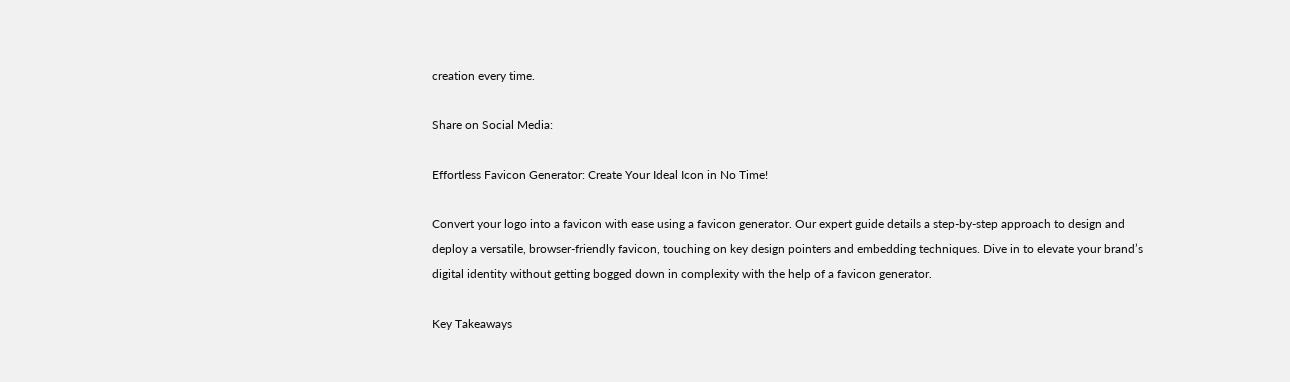creation every time.

Share on Social Media:

Effortless Favicon Generator: Create Your Ideal Icon in No Time!

Convert your logo into a favicon with ease using a favicon generator. Our expert guide details a step-by-step approach to design and deploy a versatile, browser-friendly favicon, touching on key design pointers and embedding techniques. Dive in to elevate your brand’s digital identity without getting bogged down in complexity with the help of a favicon generator.

Key Takeaways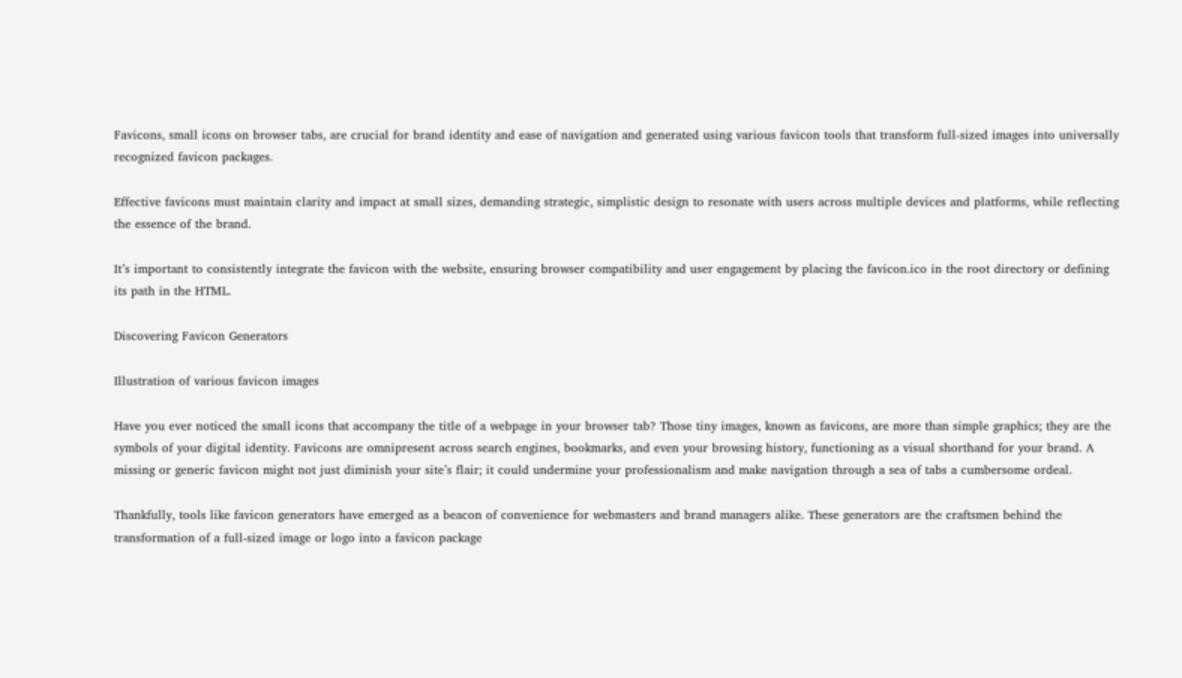Favicons, small icons on browser tabs, are crucial for brand identity and ease of navigation and generated using various favicon tools that transform full-sized images into universally recognized favicon packages.

Effective favicons must maintain clarity and impact at small sizes, demanding strategic, simplistic design to resonate with users across multiple devices and platforms, while reflecting the essence of the brand.

It’s important to consistently integrate the favicon with the website, ensuring browser compatibility and user engagement by placing the favicon.ico in the root directory or defining its path in the HTML.

Discovering Favicon Generators

Illustration of various favicon images

Have you ever noticed the small icons that accompany the title of a webpage in your browser tab? Those tiny images, known as favicons, are more than simple graphics; they are the symbols of your digital identity. Favicons are omnipresent across search engines, bookmarks, and even your browsing history, functioning as a visual shorthand for your brand. A missing or generic favicon might not just diminish your site’s flair; it could undermine your professionalism and make navigation through a sea of tabs a cumbersome ordeal.

Thankfully, tools like favicon generators have emerged as a beacon of convenience for webmasters and brand managers alike. These generators are the craftsmen behind the transformation of a full-sized image or logo into a favicon package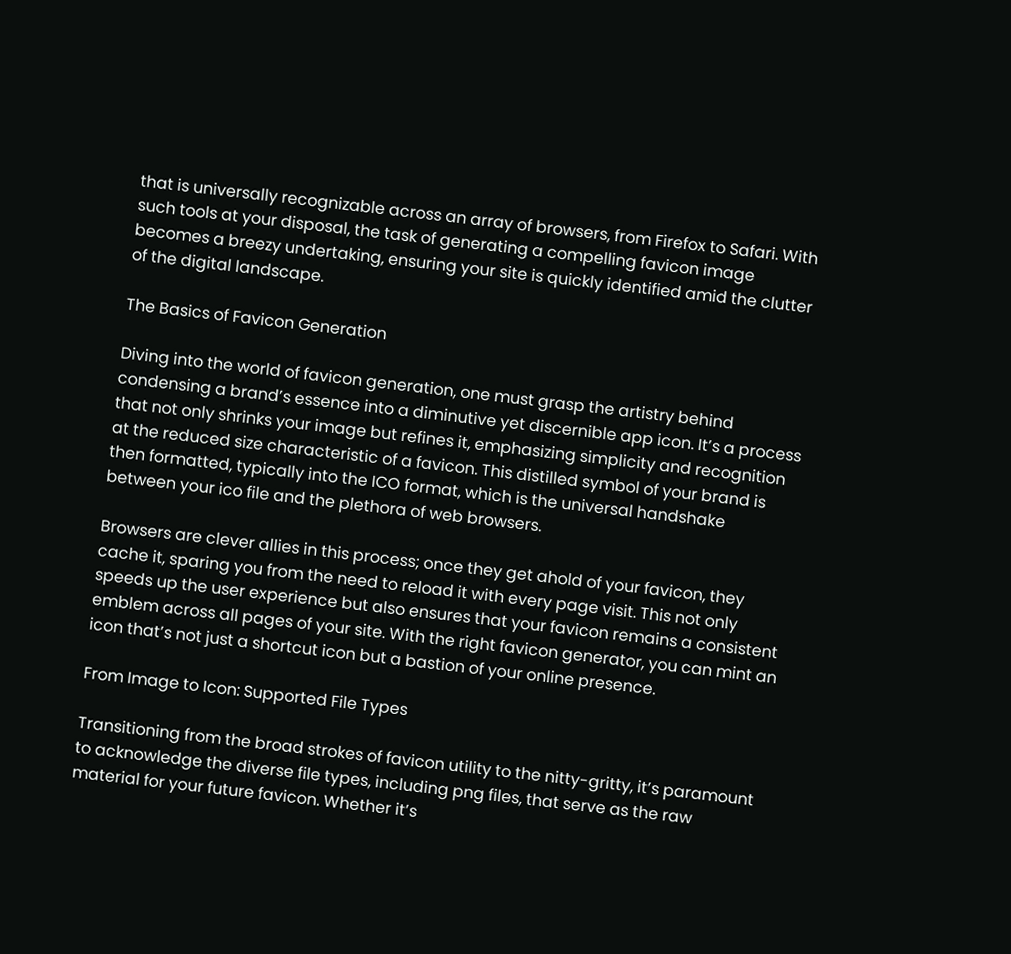that is universally recognizable across an array of browsers, from Firefox to Safari. With such tools at your disposal, the task of generating a compelling favicon image becomes a breezy undertaking, ensuring your site is quickly identified amid the clutter of the digital landscape.

The Basics of Favicon Generation

Diving into the world of favicon generation, one must grasp the artistry behind condensing a brand’s essence into a diminutive yet discernible app icon. It’s a process that not only shrinks your image but refines it, emphasizing simplicity and recognition at the reduced size characteristic of a favicon. This distilled symbol of your brand is then formatted, typically into the ICO format, which is the universal handshake between your ico file and the plethora of web browsers.

Browsers are clever allies in this process; once they get ahold of your favicon, they cache it, sparing you from the need to reload it with every page visit. This not only speeds up the user experience but also ensures that your favicon remains a consistent emblem across all pages of your site. With the right favicon generator, you can mint an icon that’s not just a shortcut icon but a bastion of your online presence.

From Image to Icon: Supported File Types

Transitioning from the broad strokes of favicon utility to the nitty-gritty, it’s paramount to acknowledge the diverse file types, including png files, that serve as the raw material for your future favicon. Whether it’s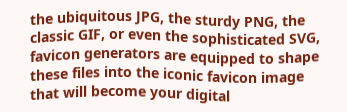the ubiquitous JPG, the sturdy PNG, the classic GIF, or even the sophisticated SVG, favicon generators are equipped to shape these files into the iconic favicon image that will become your digital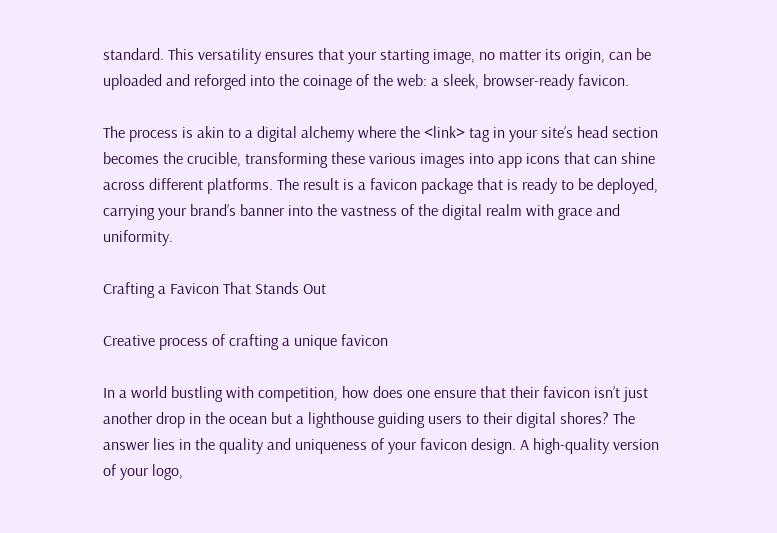standard. This versatility ensures that your starting image, no matter its origin, can be uploaded and reforged into the coinage of the web: a sleek, browser-ready favicon.

The process is akin to a digital alchemy where the <link> tag in your site’s head section becomes the crucible, transforming these various images into app icons that can shine across different platforms. The result is a favicon package that is ready to be deployed, carrying your brand’s banner into the vastness of the digital realm with grace and uniformity.

Crafting a Favicon That Stands Out

Creative process of crafting a unique favicon

In a world bustling with competition, how does one ensure that their favicon isn’t just another drop in the ocean but a lighthouse guiding users to their digital shores? The answer lies in the quality and uniqueness of your favicon design. A high-quality version of your logo,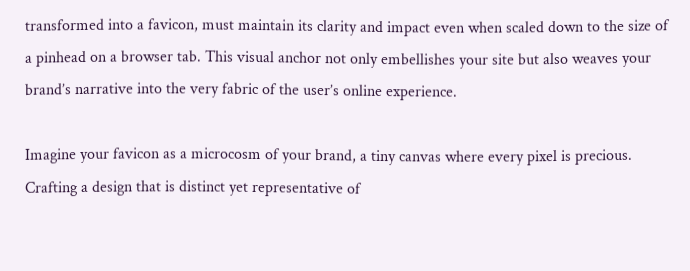transformed into a favicon, must maintain its clarity and impact even when scaled down to the size of a pinhead on a browser tab. This visual anchor not only embellishes your site but also weaves your brand’s narrative into the very fabric of the user’s online experience.

Imagine your favicon as a microcosm of your brand, a tiny canvas where every pixel is precious. Crafting a design that is distinct yet representative of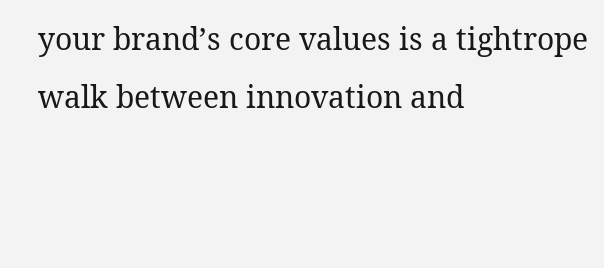your brand’s core values is a tightrope walk between innovation and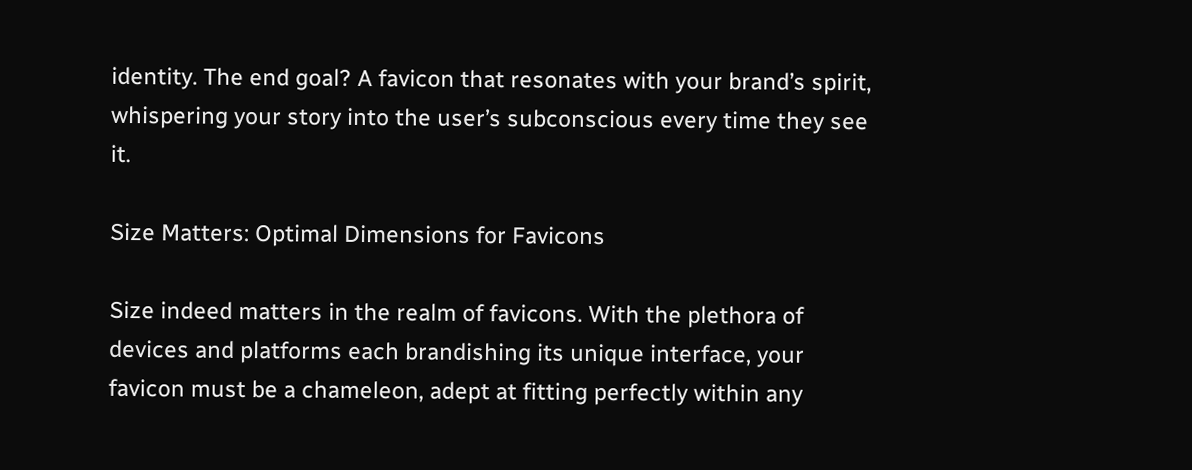identity. The end goal? A favicon that resonates with your brand’s spirit, whispering your story into the user’s subconscious every time they see it.

Size Matters: Optimal Dimensions for Favicons

Size indeed matters in the realm of favicons. With the plethora of devices and platforms each brandishing its unique interface, your favicon must be a chameleon, adept at fitting perfectly within any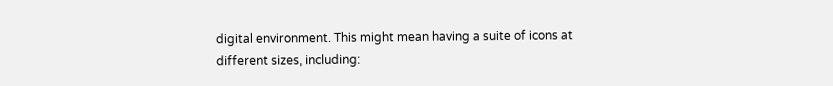digital environment. This might mean having a suite of icons at different sizes, including: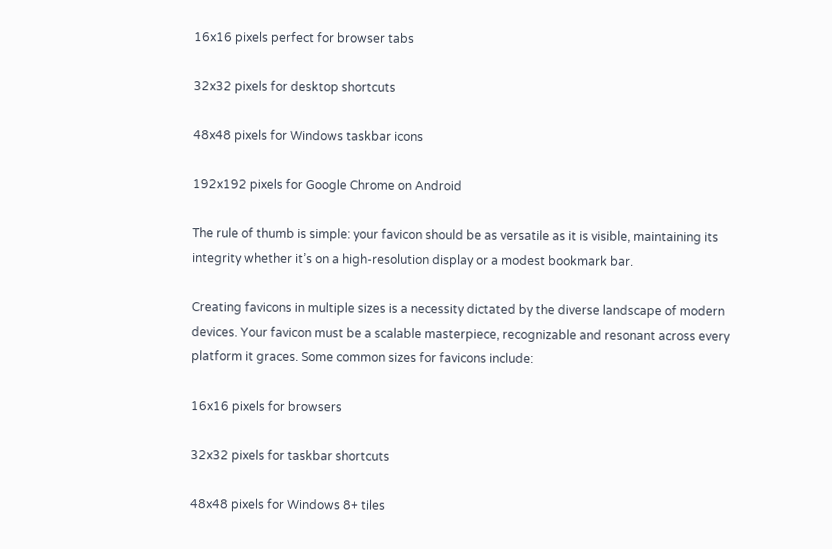16x16 pixels perfect for browser tabs

32x32 pixels for desktop shortcuts

48x48 pixels for Windows taskbar icons

192x192 pixels for Google Chrome on Android

The rule of thumb is simple: your favicon should be as versatile as it is visible, maintaining its integrity whether it’s on a high-resolution display or a modest bookmark bar.

Creating favicons in multiple sizes is a necessity dictated by the diverse landscape of modern devices. Your favicon must be a scalable masterpiece, recognizable and resonant across every platform it graces. Some common sizes for favicons include:

16x16 pixels for browsers

32x32 pixels for taskbar shortcuts

48x48 pixels for Windows 8+ tiles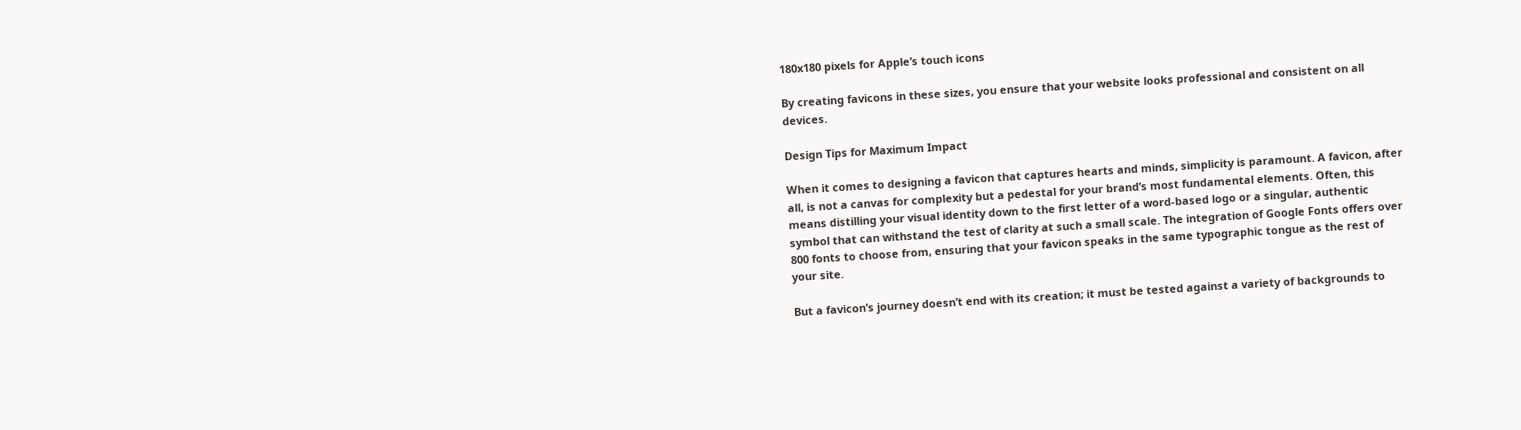180x180 pixels for Apple’s touch icons

By creating favicons in these sizes, you ensure that your website looks professional and consistent on all devices.

Design Tips for Maximum Impact

When it comes to designing a favicon that captures hearts and minds, simplicity is paramount. A favicon, after all, is not a canvas for complexity but a pedestal for your brand’s most fundamental elements. Often, this means distilling your visual identity down to the first letter of a word-based logo or a singular, authentic symbol that can withstand the test of clarity at such a small scale. The integration of Google Fonts offers over 800 fonts to choose from, ensuring that your favicon speaks in the same typographic tongue as the rest of your site.

But a favicon’s journey doesn’t end with its creation; it must be tested against a variety of backgrounds to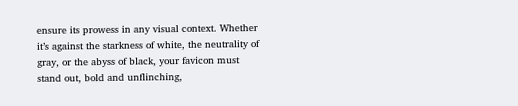ensure its prowess in any visual context. Whether it’s against the starkness of white, the neutrality of gray, or the abyss of black, your favicon must stand out, bold and unflinching,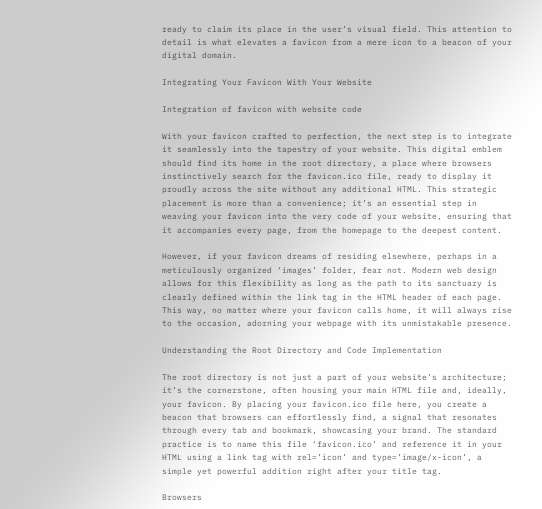ready to claim its place in the user’s visual field. This attention to detail is what elevates a favicon from a mere icon to a beacon of your digital domain.

Integrating Your Favicon With Your Website

Integration of favicon with website code

With your favicon crafted to perfection, the next step is to integrate it seamlessly into the tapestry of your website. This digital emblem should find its home in the root directory, a place where browsers instinctively search for the favicon.ico file, ready to display it proudly across the site without any additional HTML. This strategic placement is more than a convenience; it’s an essential step in weaving your favicon into the very code of your website, ensuring that it accompanies every page, from the homepage to the deepest content.

However, if your favicon dreams of residing elsewhere, perhaps in a meticulously organized ‘images’ folder, fear not. Modern web design allows for this flexibility as long as the path to its sanctuary is clearly defined within the link tag in the HTML header of each page. This way, no matter where your favicon calls home, it will always rise to the occasion, adorning your webpage with its unmistakable presence.

Understanding the Root Directory and Code Implementation

The root directory is not just a part of your website’s architecture; it’s the cornerstone, often housing your main HTML file and, ideally, your favicon. By placing your favicon.ico file here, you create a beacon that browsers can effortlessly find, a signal that resonates through every tab and bookmark, showcasing your brand. The standard practice is to name this file ‘favicon.ico’ and reference it in your HTML using a link tag with rel=’icon’ and type=’image/x-icon’, a simple yet powerful addition right after your title tag.

Browsers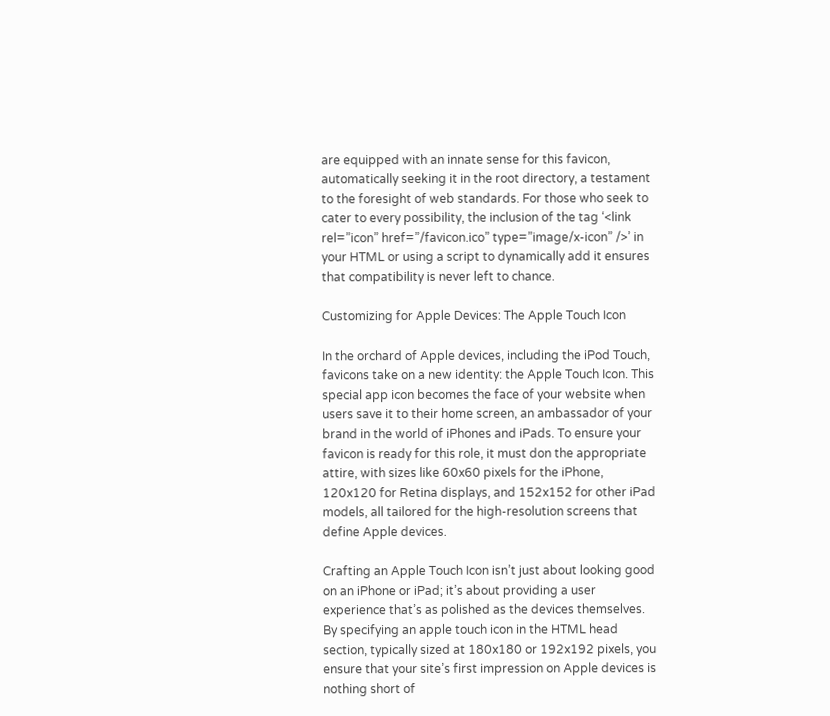are equipped with an innate sense for this favicon, automatically seeking it in the root directory, a testament to the foresight of web standards. For those who seek to cater to every possibility, the inclusion of the tag ‘<link rel=”icon” href=”/favicon.ico” type=”image/x-icon” />’ in your HTML or using a script to dynamically add it ensures that compatibility is never left to chance.

Customizing for Apple Devices: The Apple Touch Icon

In the orchard of Apple devices, including the iPod Touch, favicons take on a new identity: the Apple Touch Icon. This special app icon becomes the face of your website when users save it to their home screen, an ambassador of your brand in the world of iPhones and iPads. To ensure your favicon is ready for this role, it must don the appropriate attire, with sizes like 60x60 pixels for the iPhone, 120x120 for Retina displays, and 152x152 for other iPad models, all tailored for the high-resolution screens that define Apple devices.

Crafting an Apple Touch Icon isn’t just about looking good on an iPhone or iPad; it’s about providing a user experience that’s as polished as the devices themselves. By specifying an apple touch icon in the HTML head section, typically sized at 180x180 or 192x192 pixels, you ensure that your site’s first impression on Apple devices is nothing short of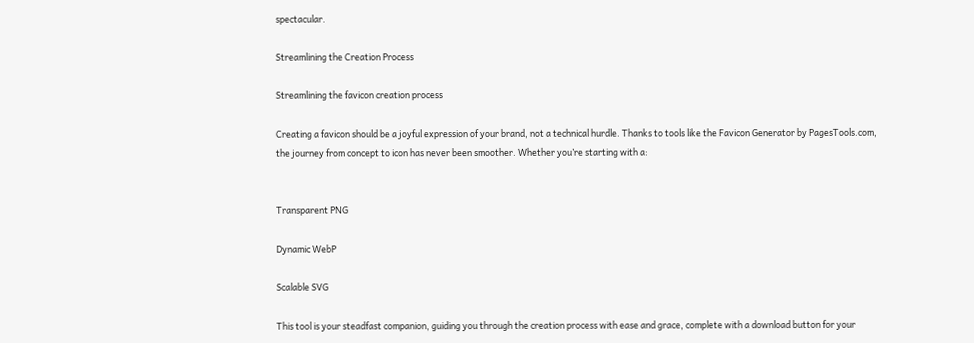spectacular.

Streamlining the Creation Process

Streamlining the favicon creation process

Creating a favicon should be a joyful expression of your brand, not a technical hurdle. Thanks to tools like the Favicon Generator by PagesTools.com, the journey from concept to icon has never been smoother. Whether you’re starting with a:


Transparent PNG

Dynamic WebP

Scalable SVG

This tool is your steadfast companion, guiding you through the creation process with ease and grace, complete with a download button for your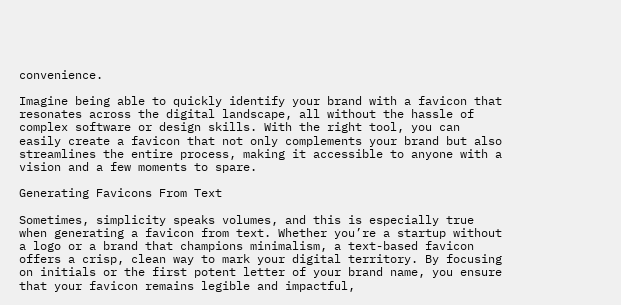convenience.

Imagine being able to quickly identify your brand with a favicon that resonates across the digital landscape, all without the hassle of complex software or design skills. With the right tool, you can easily create a favicon that not only complements your brand but also streamlines the entire process, making it accessible to anyone with a vision and a few moments to spare.

Generating Favicons From Text

Sometimes, simplicity speaks volumes, and this is especially true when generating a favicon from text. Whether you’re a startup without a logo or a brand that champions minimalism, a text-based favicon offers a crisp, clean way to mark your digital territory. By focusing on initials or the first potent letter of your brand name, you ensure that your favicon remains legible and impactful,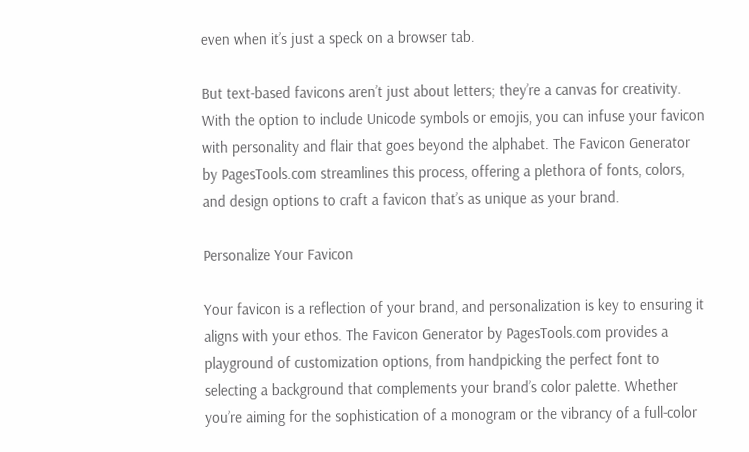even when it’s just a speck on a browser tab.

But text-based favicons aren’t just about letters; they’re a canvas for creativity. With the option to include Unicode symbols or emojis, you can infuse your favicon with personality and flair that goes beyond the alphabet. The Favicon Generator by PagesTools.com streamlines this process, offering a plethora of fonts, colors, and design options to craft a favicon that’s as unique as your brand.

Personalize Your Favicon

Your favicon is a reflection of your brand, and personalization is key to ensuring it aligns with your ethos. The Favicon Generator by PagesTools.com provides a playground of customization options, from handpicking the perfect font to selecting a background that complements your brand’s color palette. Whether you’re aiming for the sophistication of a monogram or the vibrancy of a full-color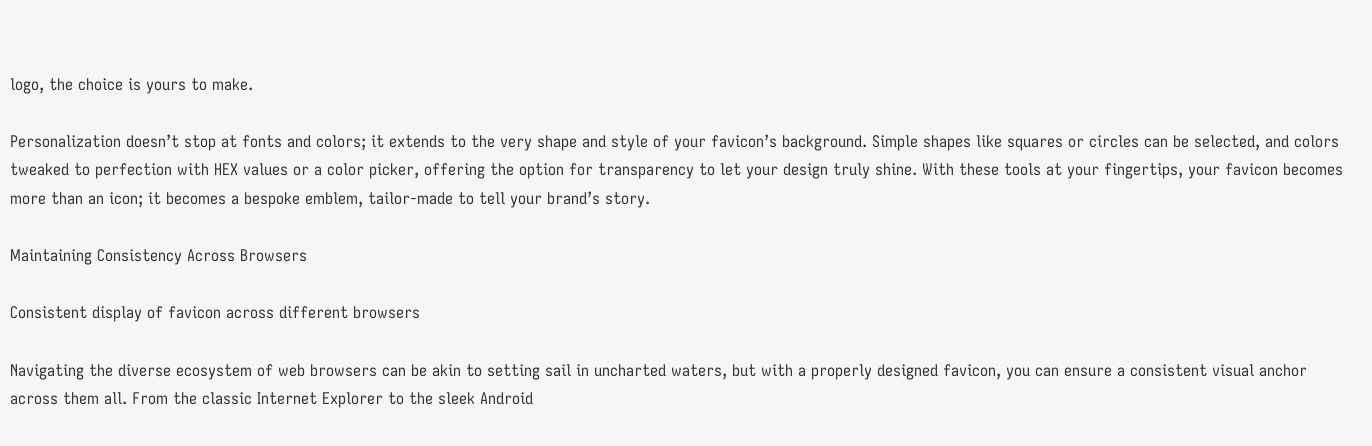logo, the choice is yours to make.

Personalization doesn’t stop at fonts and colors; it extends to the very shape and style of your favicon’s background. Simple shapes like squares or circles can be selected, and colors tweaked to perfection with HEX values or a color picker, offering the option for transparency to let your design truly shine. With these tools at your fingertips, your favicon becomes more than an icon; it becomes a bespoke emblem, tailor-made to tell your brand’s story.

Maintaining Consistency Across Browsers

Consistent display of favicon across different browsers

Navigating the diverse ecosystem of web browsers can be akin to setting sail in uncharted waters, but with a properly designed favicon, you can ensure a consistent visual anchor across them all. From the classic Internet Explorer to the sleek Android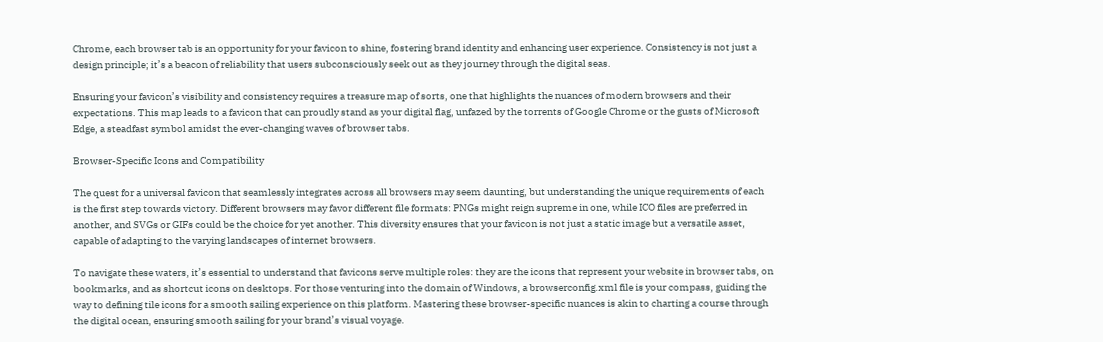Chrome, each browser tab is an opportunity for your favicon to shine, fostering brand identity and enhancing user experience. Consistency is not just a design principle; it’s a beacon of reliability that users subconsciously seek out as they journey through the digital seas.

Ensuring your favicon’s visibility and consistency requires a treasure map of sorts, one that highlights the nuances of modern browsers and their expectations. This map leads to a favicon that can proudly stand as your digital flag, unfazed by the torrents of Google Chrome or the gusts of Microsoft Edge, a steadfast symbol amidst the ever-changing waves of browser tabs.

Browser-Specific Icons and Compatibility

The quest for a universal favicon that seamlessly integrates across all browsers may seem daunting, but understanding the unique requirements of each is the first step towards victory. Different browsers may favor different file formats: PNGs might reign supreme in one, while ICO files are preferred in another, and SVGs or GIFs could be the choice for yet another. This diversity ensures that your favicon is not just a static image but a versatile asset, capable of adapting to the varying landscapes of internet browsers.

To navigate these waters, it’s essential to understand that favicons serve multiple roles: they are the icons that represent your website in browser tabs, on bookmarks, and as shortcut icons on desktops. For those venturing into the domain of Windows, a browserconfig.xml file is your compass, guiding the way to defining tile icons for a smooth sailing experience on this platform. Mastering these browser-specific nuances is akin to charting a course through the digital ocean, ensuring smooth sailing for your brand’s visual voyage.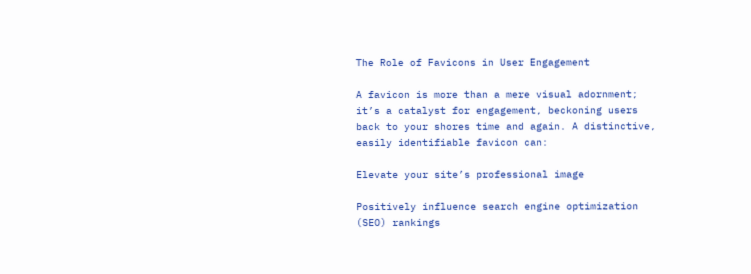The Role of Favicons in User Engagement

A favicon is more than a mere visual adornment; it’s a catalyst for engagement, beckoning users back to your shores time and again. A distinctive, easily identifiable favicon can:

Elevate your site’s professional image

Positively influence search engine optimization (SEO) rankings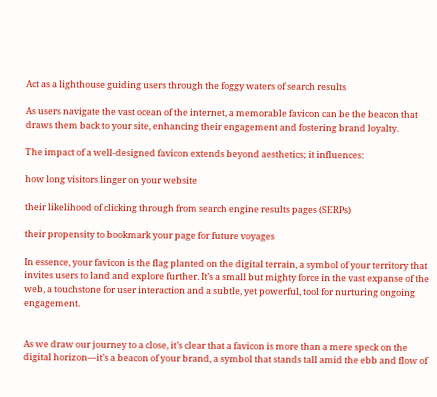Act as a lighthouse guiding users through the foggy waters of search results

As users navigate the vast ocean of the internet, a memorable favicon can be the beacon that draws them back to your site, enhancing their engagement and fostering brand loyalty.

The impact of a well-designed favicon extends beyond aesthetics; it influences:

how long visitors linger on your website

their likelihood of clicking through from search engine results pages (SERPs)

their propensity to bookmark your page for future voyages

In essence, your favicon is the flag planted on the digital terrain, a symbol of your territory that invites users to land and explore further. It’s a small but mighty force in the vast expanse of the web, a touchstone for user interaction and a subtle, yet powerful, tool for nurturing ongoing engagement.


As we draw our journey to a close, it’s clear that a favicon is more than a mere speck on the digital horizon—it’s a beacon of your brand, a symbol that stands tall amid the ebb and flow of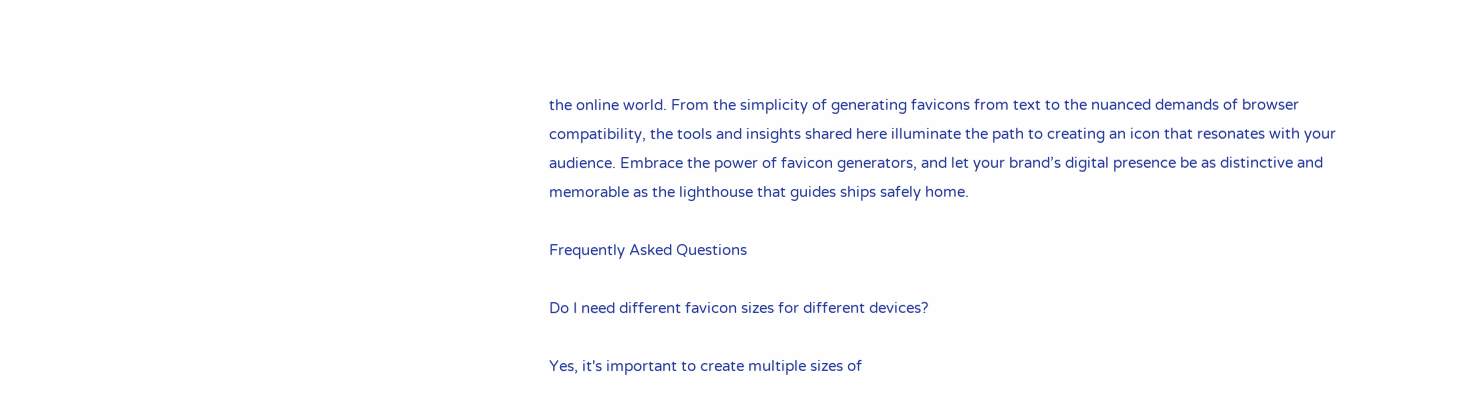the online world. From the simplicity of generating favicons from text to the nuanced demands of browser compatibility, the tools and insights shared here illuminate the path to creating an icon that resonates with your audience. Embrace the power of favicon generators, and let your brand’s digital presence be as distinctive and memorable as the lighthouse that guides ships safely home.

Frequently Asked Questions

Do I need different favicon sizes for different devices?

Yes, it's important to create multiple sizes of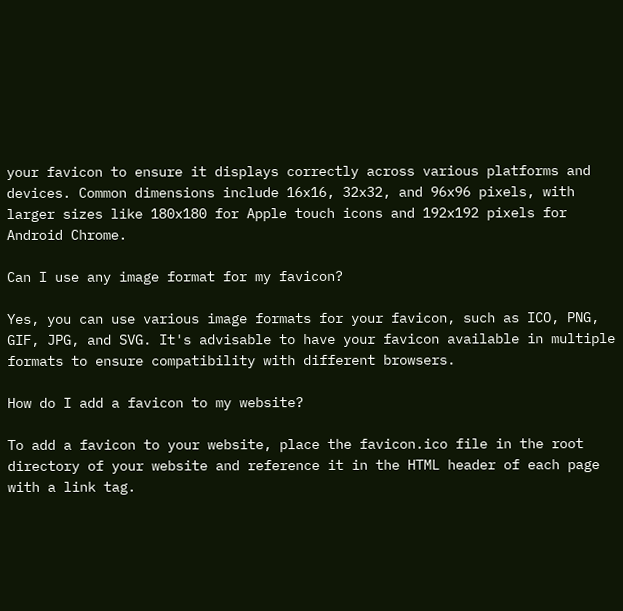your favicon to ensure it displays correctly across various platforms and devices. Common dimensions include 16x16, 32x32, and 96x96 pixels, with larger sizes like 180x180 for Apple touch icons and 192x192 pixels for Android Chrome.

Can I use any image format for my favicon?

Yes, you can use various image formats for your favicon, such as ICO, PNG, GIF, JPG, and SVG. It's advisable to have your favicon available in multiple formats to ensure compatibility with different browsers.

How do I add a favicon to my website?

To add a favicon to your website, place the favicon.ico file in the root directory of your website and reference it in the HTML header of each page with a link tag.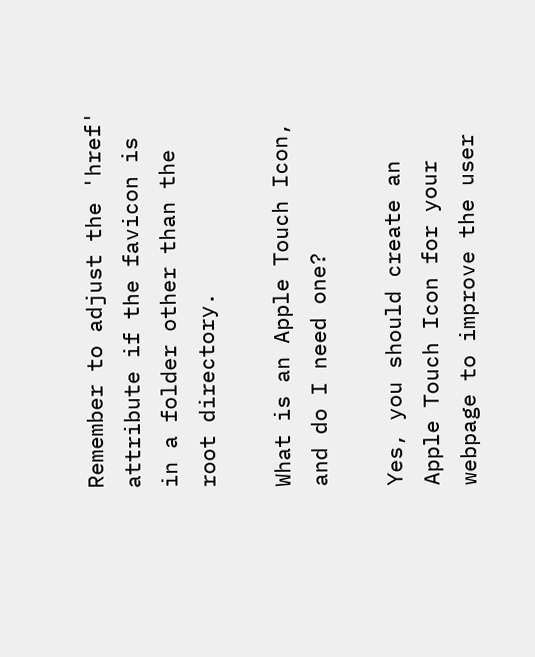Remember to adjust the 'href' attribute if the favicon is in a folder other than the root directory.

What is an Apple Touch Icon, and do I need one?

Yes, you should create an Apple Touch Icon for your webpage to improve the user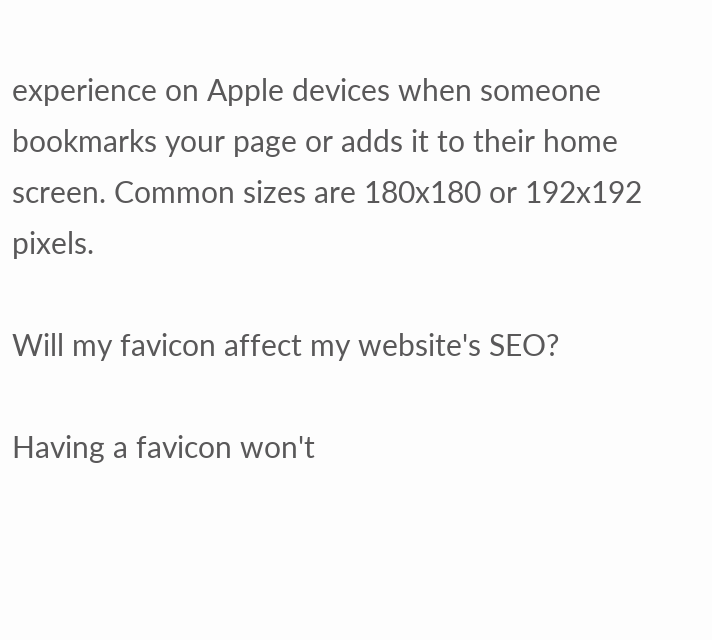experience on Apple devices when someone bookmarks your page or adds it to their home screen. Common sizes are 180x180 or 192x192 pixels.

Will my favicon affect my website's SEO?

Having a favicon won't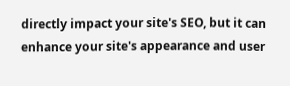directly impact your site's SEO, but it can enhance your site's appearance and user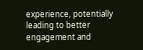experience, potentially leading to better engagement and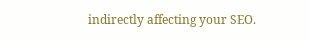indirectly affecting your SEO.